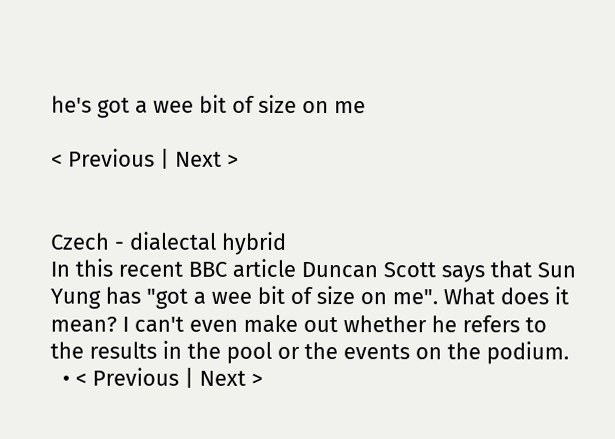he's got a wee bit of size on me

< Previous | Next >


Czech - dialectal hybrid
In this recent BBC article Duncan Scott says that Sun Yung has "got a wee bit of size on me". What does it mean? I can't even make out whether he refers to the results in the pool or the events on the podium.
  • < Previous | Next >